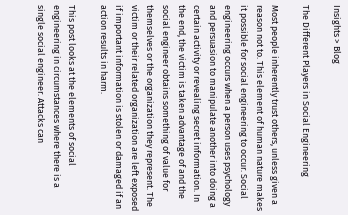Insights > Blog

The Different Players in Social Engineering

Most people inherently trust others, unless given a reason not to. This element of human nature makes it possible for social engineering to occur. Social engineering occurs when a person uses psychology and persuasion to manipulate another into doing a certain activity or revealing secret information. In the end, the victim is taken advantage of and the social engineer obtains something of value for themselves or the organization they represent. The victim or their related organization are left exposed if important information is stolen or damaged if an action results in harm.

This post looks at the elements of social engineering in circumstances where there is a single social engineer. Attacks can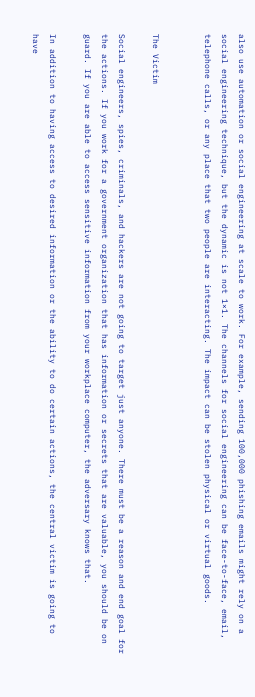also use automation or social engineering at scale to work. For example, sending 100,000 phishing emails might rely on a social engineering technique, but the dynamic is not 1×1. The channels for social engineering can be face-to-face, email, telephone calls, or any place that two people are interacting. The impact can be stolen physical or virtual goods.


The Victim

Social engineers, spies, criminals, and hackers are not going to target just anyone. There must be a reason and end goal for the actions. If you work for a government organization that has information or secrets that are valuable, you should be on guard. If you are able to access sensitive information from your workplace computer, the adversary knows that.

In addition to having access to desired information or the ability to do certain actions, the central victim is going to have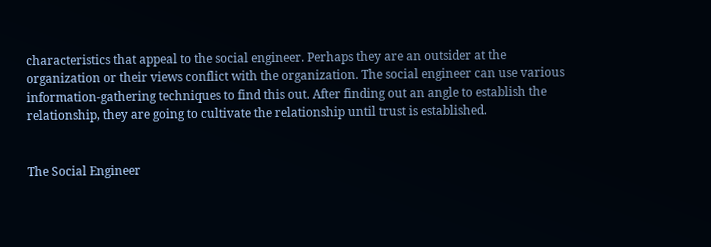characteristics that appeal to the social engineer. Perhaps they are an outsider at the organization or their views conflict with the organization. The social engineer can use various information-gathering techniques to find this out. After finding out an angle to establish the relationship, they are going to cultivate the relationship until trust is established.


The Social Engineer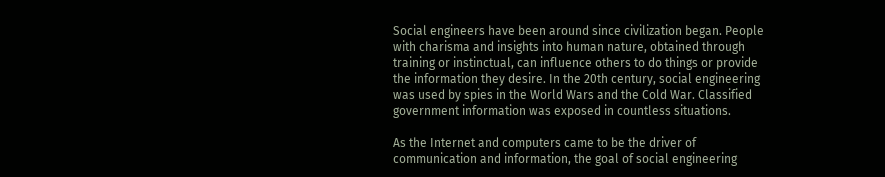Social engineers have been around since civilization began. People with charisma and insights into human nature, obtained through training or instinctual, can influence others to do things or provide the information they desire. In the 20th century, social engineering was used by spies in the World Wars and the Cold War. Classified government information was exposed in countless situations.

As the Internet and computers came to be the driver of communication and information, the goal of social engineering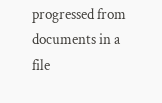progressed from documents in a file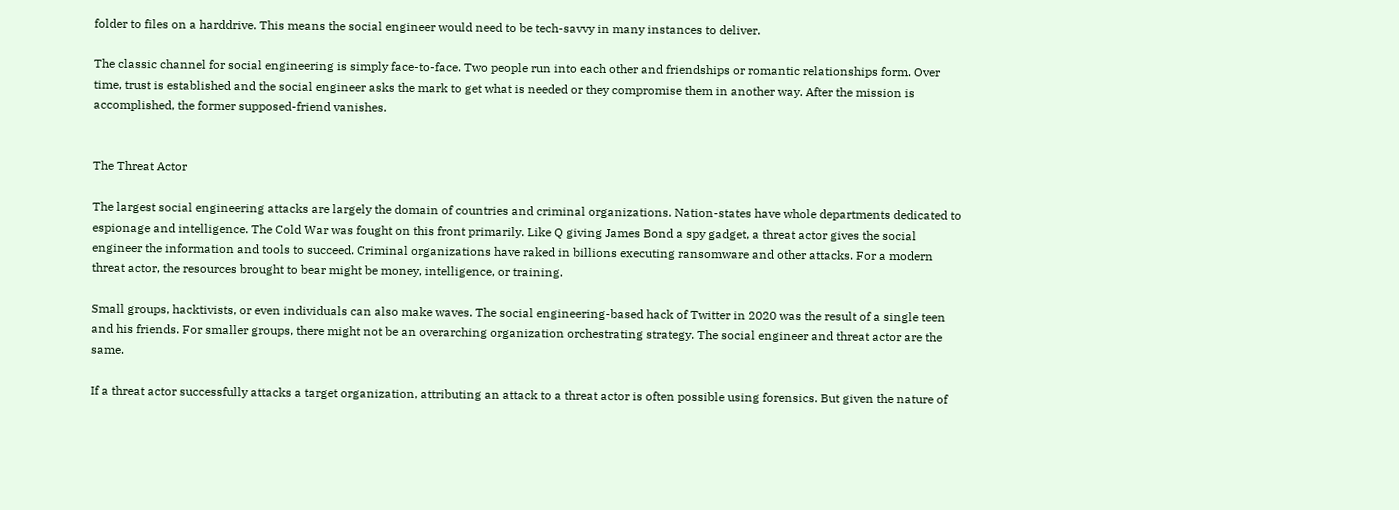folder to files on a harddrive. This means the social engineer would need to be tech-savvy in many instances to deliver.

The classic channel for social engineering is simply face-to-face. Two people run into each other and friendships or romantic relationships form. Over time, trust is established and the social engineer asks the mark to get what is needed or they compromise them in another way. After the mission is accomplished, the former supposed-friend vanishes.


The Threat Actor

The largest social engineering attacks are largely the domain of countries and criminal organizations. Nation-states have whole departments dedicated to espionage and intelligence. The Cold War was fought on this front primarily. Like Q giving James Bond a spy gadget, a threat actor gives the social engineer the information and tools to succeed. Criminal organizations have raked in billions executing ransomware and other attacks. For a modern threat actor, the resources brought to bear might be money, intelligence, or training.

Small groups, hacktivists, or even individuals can also make waves. The social engineering-based hack of Twitter in 2020 was the result of a single teen and his friends. For smaller groups, there might not be an overarching organization orchestrating strategy. The social engineer and threat actor are the same.

If a threat actor successfully attacks a target organization, attributing an attack to a threat actor is often possible using forensics. But given the nature of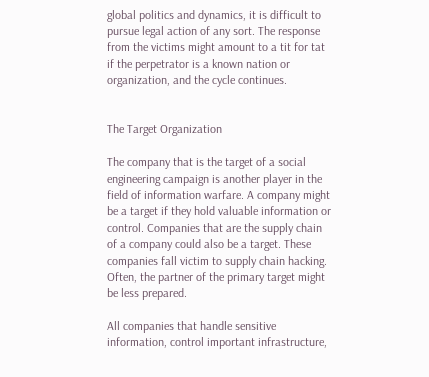global politics and dynamics, it is difficult to pursue legal action of any sort. The response from the victims might amount to a tit for tat if the perpetrator is a known nation or organization, and the cycle continues.


The Target Organization

The company that is the target of a social engineering campaign is another player in the field of information warfare. A company might be a target if they hold valuable information or control. Companies that are the supply chain of a company could also be a target. These companies fall victim to supply chain hacking. Often, the partner of the primary target might be less prepared.

All companies that handle sensitive information, control important infrastructure,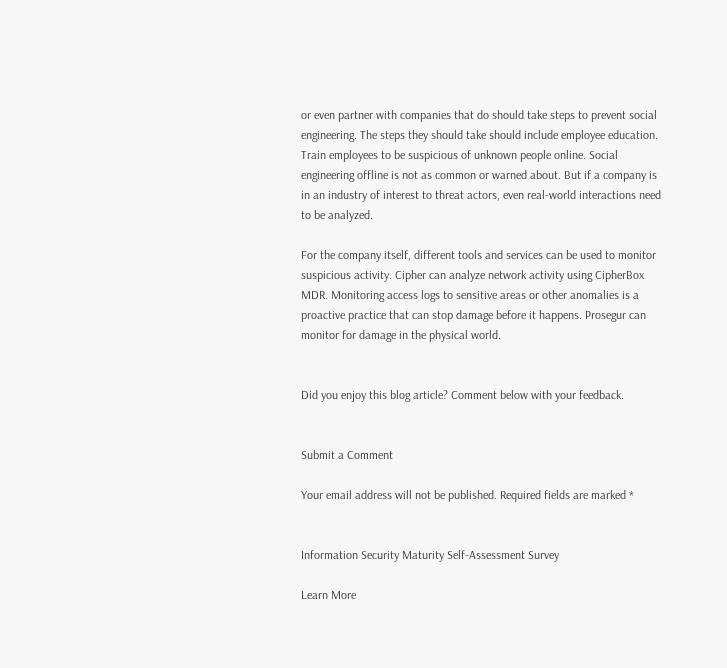or even partner with companies that do should take steps to prevent social engineering. The steps they should take should include employee education. Train employees to be suspicious of unknown people online. Social engineering offline is not as common or warned about. But if a company is in an industry of interest to threat actors, even real-world interactions need to be analyzed.

For the company itself, different tools and services can be used to monitor suspicious activity. Cipher can analyze network activity using CipherBox MDR. Monitoring access logs to sensitive areas or other anomalies is a proactive practice that can stop damage before it happens. Prosegur can monitor for damage in the physical world.


Did you enjoy this blog article? Comment below with your feedback.


Submit a Comment

Your email address will not be published. Required fields are marked *


Information Security Maturity Self-Assessment Survey

Learn More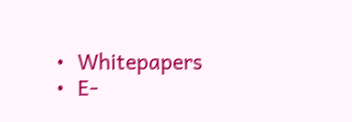•  Whitepapers
•  E-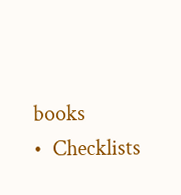books
•  Checklists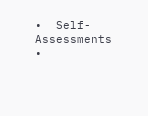•  Self-Assessments
•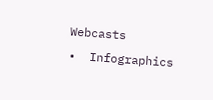Webcasts
•  Infographics